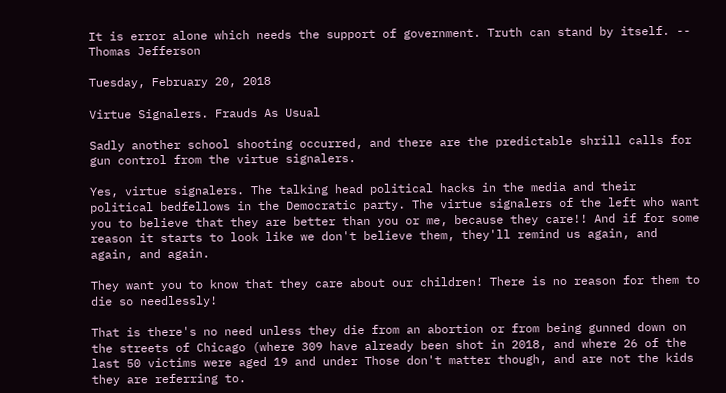It is error alone which needs the support of government. Truth can stand by itself. -- Thomas Jefferson

Tuesday, February 20, 2018

Virtue Signalers. Frauds As Usual

Sadly another school shooting occurred, and there are the predictable shrill calls for gun control from the virtue signalers.

Yes, virtue signalers. The talking head political hacks in the media and their political bedfellows in the Democratic party. The virtue signalers of the left who want you to believe that they are better than you or me, because they care!! And if for some reason it starts to look like we don't believe them, they'll remind us again, and again, and again.

They want you to know that they care about our children! There is no reason for them to die so needlessly!

That is there's no need unless they die from an abortion or from being gunned down on the streets of Chicago (where 309 have already been shot in 2018, and where 26 of the last 50 victims were aged 19 and under Those don't matter though, and are not the kids they are referring to.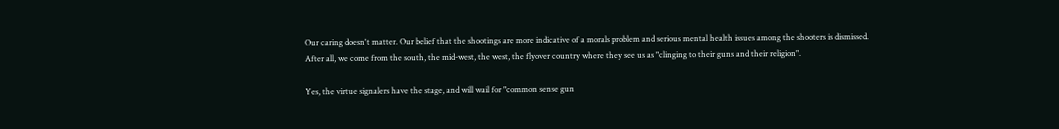Our caring doesn't matter. Our belief that the shootings are more indicative of a morals problem and serious mental health issues among the shooters is dismissed. After all, we come from the south, the mid-west, the west, the flyover country where they see us as "clinging to their guns and their religion".

Yes, the virtue signalers have the stage, and will wail for "common sense gun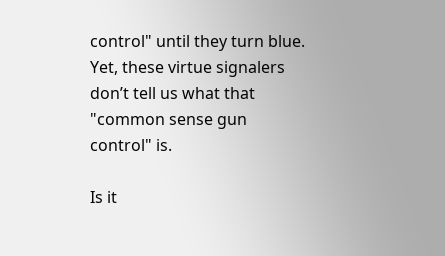control" until they turn blue. Yet, these virtue signalers don’t tell us what that "common sense gun control" is.

Is it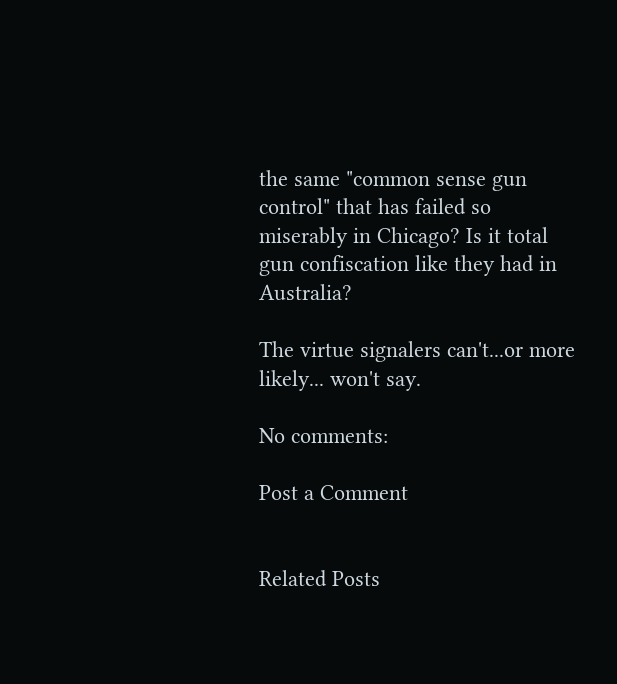the same "common sense gun control" that has failed so miserably in Chicago? Is it total gun confiscation like they had in Australia?

The virtue signalers can't...or more likely... won't say.

No comments:

Post a Comment


Related Posts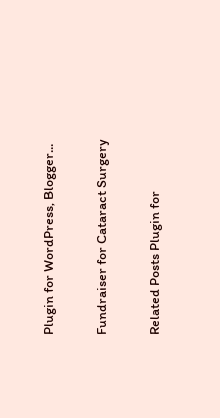Plugin for WordPress, Blogger...

Fundraiser for Cataract Surgery

Related Posts Plugin for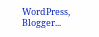WordPress, Blogger...